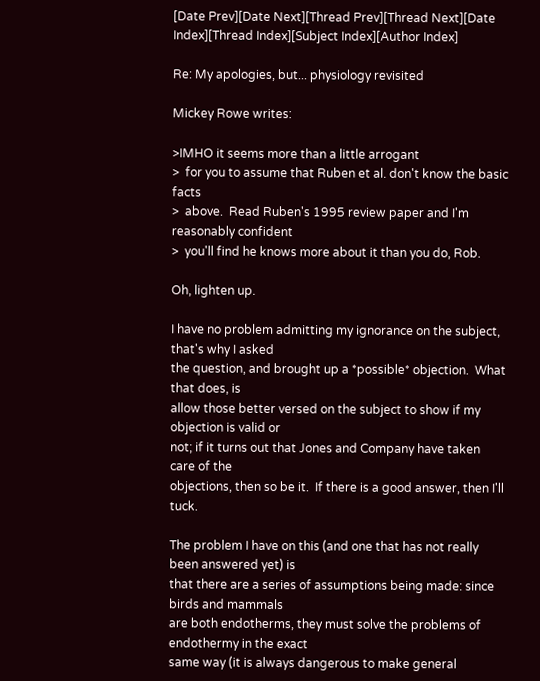[Date Prev][Date Next][Thread Prev][Thread Next][Date Index][Thread Index][Subject Index][Author Index]

Re: My apologies, but... physiology revisited

Mickey Rowe writes:

>IMHO it seems more than a little arrogant
>  for you to assume that Ruben et al. don't know the basic facts
>  above.  Read Ruben's 1995 review paper and I'm reasonably confident
>  you'll find he knows more about it than you do, Rob.

Oh, lighten up.

I have no problem admitting my ignorance on the subject, that's why I asked
the question, and brought up a *possible* objection.  What that does, is
allow those better versed on the subject to show if my objection is valid or
not; if it turns out that Jones and Company have taken care of the
objections, then so be it.  If there is a good answer, then I'll tuck.

The problem I have on this (and one that has not really been answered yet) is
that there are a series of assumptions being made: since birds and mammals
are both endotherms, they must solve the problems of endothermy in the exact
same way (it is always dangerous to make general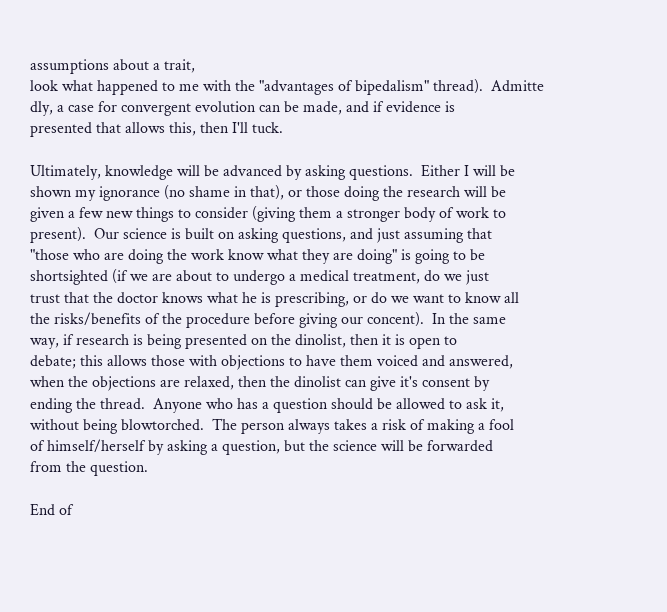assumptions about a trait,
look what happened to me with the "advantages of bipedalism" thread).  Admitte
dly, a case for convergent evolution can be made, and if evidence is
presented that allows this, then I'll tuck.

Ultimately, knowledge will be advanced by asking questions.  Either I will be
shown my ignorance (no shame in that), or those doing the research will be
given a few new things to consider (giving them a stronger body of work to
present).  Our science is built on asking questions, and just assuming that
"those who are doing the work know what they are doing" is going to be
shortsighted (if we are about to undergo a medical treatment, do we just
trust that the doctor knows what he is prescribing, or do we want to know all
the risks/benefits of the procedure before giving our concent).  In the same
way, if research is being presented on the dinolist, then it is open to
debate; this allows those with objections to have them voiced and answered,
when the objections are relaxed, then the dinolist can give it's consent by
ending the thread.  Anyone who has a question should be allowed to ask it,
without being blowtorched.  The person always takes a risk of making a fool
of himself/herself by asking a question, but the science will be forwarded
from the question.

End of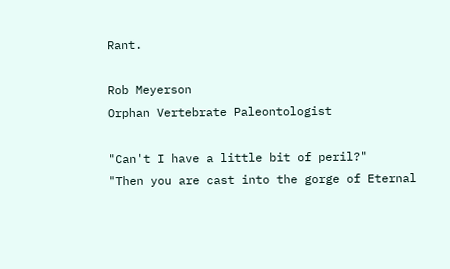Rant.

Rob Meyerson
Orphan Vertebrate Paleontologist

"Can't I have a little bit of peril?"
"Then you are cast into the gorge of Eternal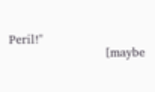Peril!"
                        [maybe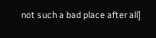not such a bad place after all]